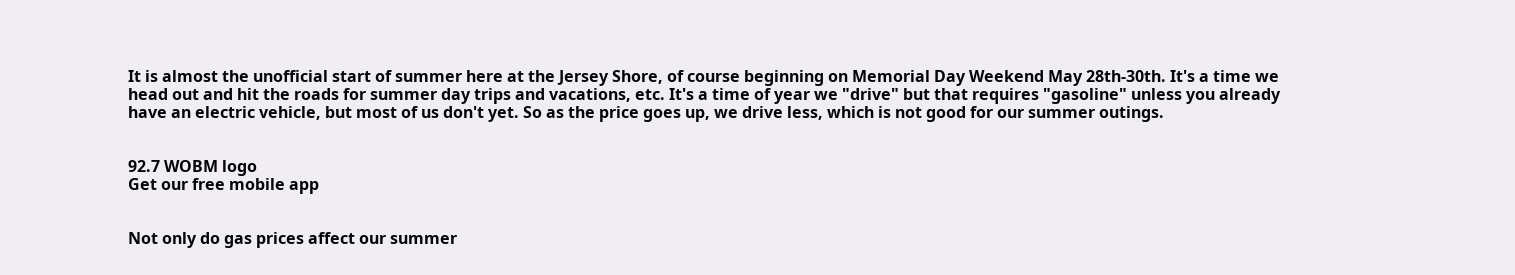It is almost the unofficial start of summer here at the Jersey Shore, of course beginning on Memorial Day Weekend May 28th-30th. It's a time we head out and hit the roads for summer day trips and vacations, etc. It's a time of year we "drive" but that requires "gasoline" unless you already have an electric vehicle, but most of us don't yet. So as the price goes up, we drive less, which is not good for our summer outings.


92.7 WOBM logo
Get our free mobile app


Not only do gas prices affect our summer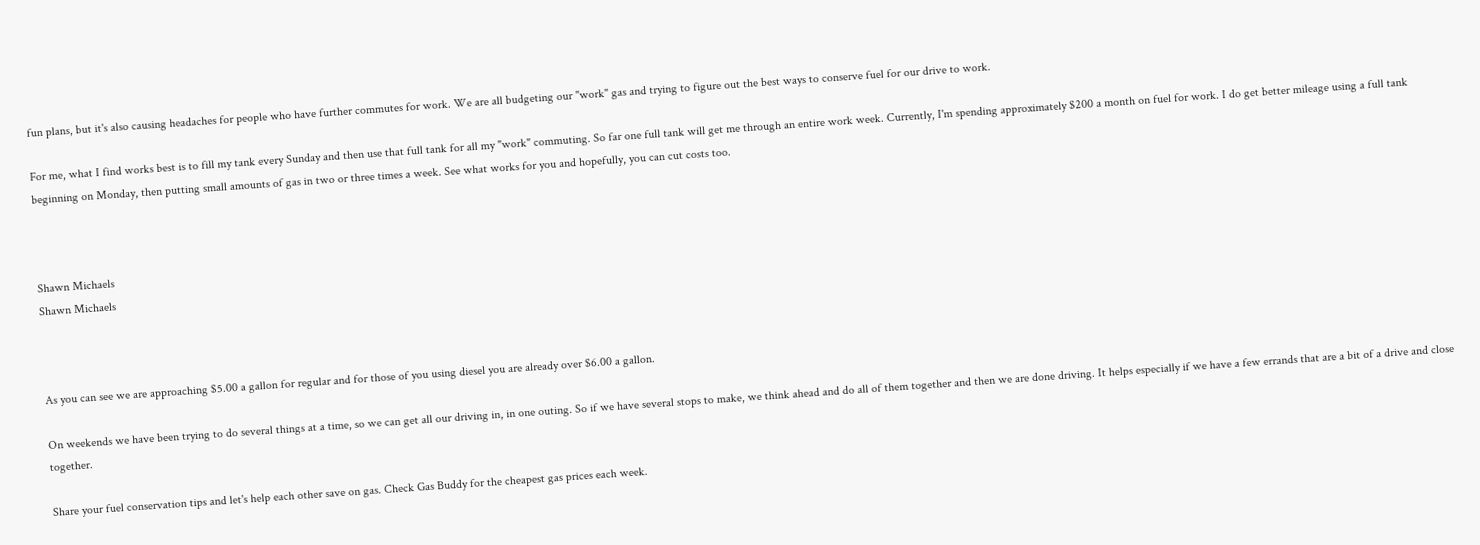fun plans, but it's also causing headaches for people who have further commutes for work. We are all budgeting our "work" gas and trying to figure out the best ways to conserve fuel for our drive to work.

For me, what I find works best is to fill my tank every Sunday and then use that full tank for all my "work" commuting. So far one full tank will get me through an entire work week. Currently, I'm spending approximately $200 a month on fuel for work. I do get better mileage using a full tank beginning on Monday, then putting small amounts of gas in two or three times a week. See what works for you and hopefully, you can cut costs too.



Shawn Michaels
Shawn Michaels



As you can see we are approaching $5.00 a gallon for regular and for those of you using diesel you are already over $6.00 a gallon.

On weekends we have been trying to do several things at a time, so we can get all our driving in, in one outing. So if we have several stops to make, we think ahead and do all of them together and then we are done driving. It helps especially if we have a few errands that are a bit of a drive and close together.

Share your fuel conservation tips and let's help each other save on gas. Check Gas Buddy for the cheapest gas prices each week.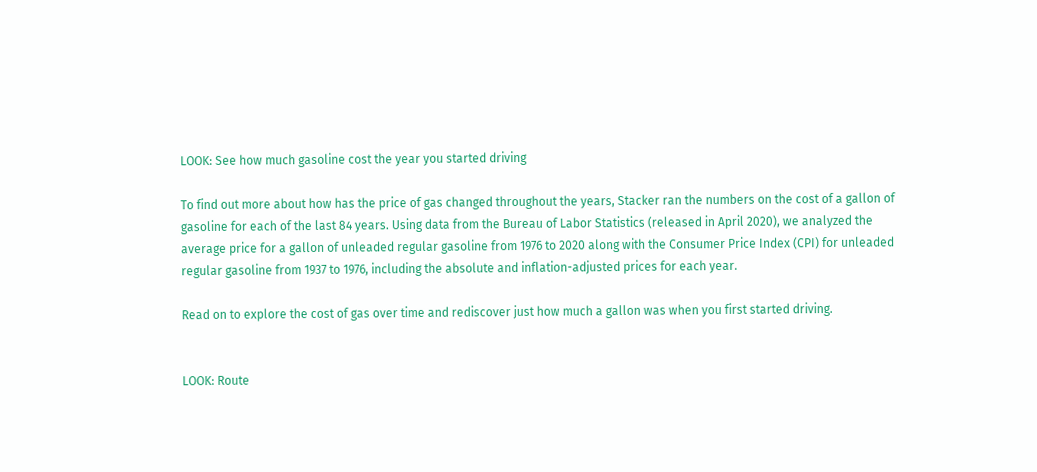LOOK: See how much gasoline cost the year you started driving

To find out more about how has the price of gas changed throughout the years, Stacker ran the numbers on the cost of a gallon of gasoline for each of the last 84 years. Using data from the Bureau of Labor Statistics (released in April 2020), we analyzed the average price for a gallon of unleaded regular gasoline from 1976 to 2020 along with the Consumer Price Index (CPI) for unleaded regular gasoline from 1937 to 1976, including the absolute and inflation-adjusted prices for each year.

Read on to explore the cost of gas over time and rediscover just how much a gallon was when you first started driving.


LOOK: Route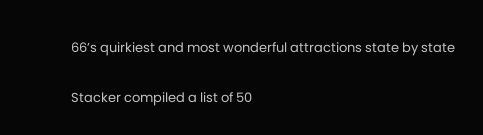66’s quirkiest and most wonderful attractions state by state

Stacker compiled a list of 50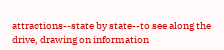attractions--state by state--to see along the drive, drawing on information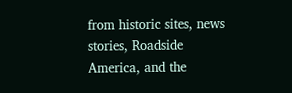from historic sites, news stories, Roadside America, and the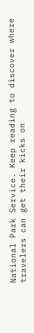National Park Service. Keep reading to discover where travelers can get their kicks on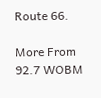Route 66.

More From 92.7 WOBM